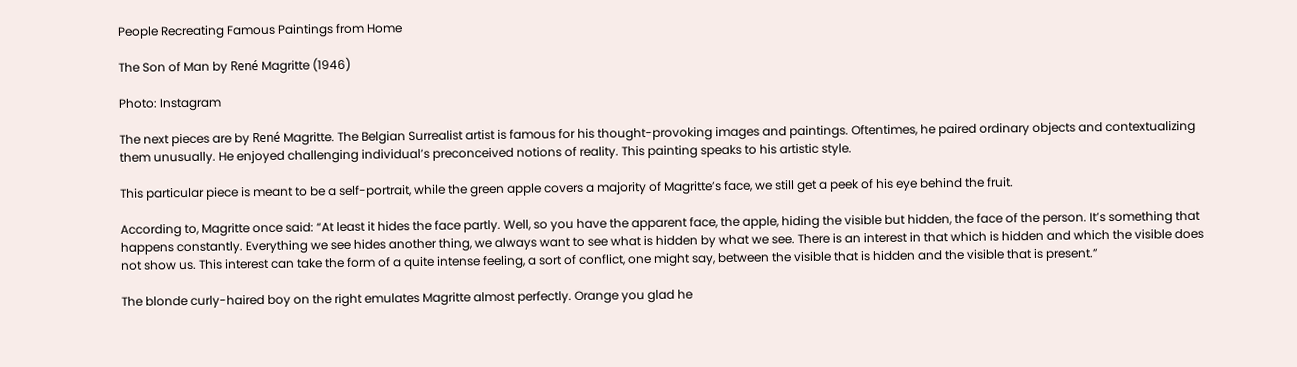People Recreating Famous Paintings from Home

The Son of Man by René Magritte (1946)

Photo: Instagram

The next pieces are by René Magritte. The Belgian Surrealist artist is famous for his thought-provoking images and paintings. Oftentimes, he paired ordinary objects and contextualizing them unusually. He enjoyed challenging individual’s preconceived notions of reality. This painting speaks to his artistic style.

This particular piece is meant to be a self-portrait, while the green apple covers a majority of Magritte’s face, we still get a peek of his eye behind the fruit.

According to, Magritte once said: “At least it hides the face partly. Well, so you have the apparent face, the apple, hiding the visible but hidden, the face of the person. It’s something that happens constantly. Everything we see hides another thing, we always want to see what is hidden by what we see. There is an interest in that which is hidden and which the visible does not show us. This interest can take the form of a quite intense feeling, a sort of conflict, one might say, between the visible that is hidden and the visible that is present.”

The blonde curly-haired boy on the right emulates Magritte almost perfectly. Orange you glad he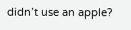didn’t use an apple?